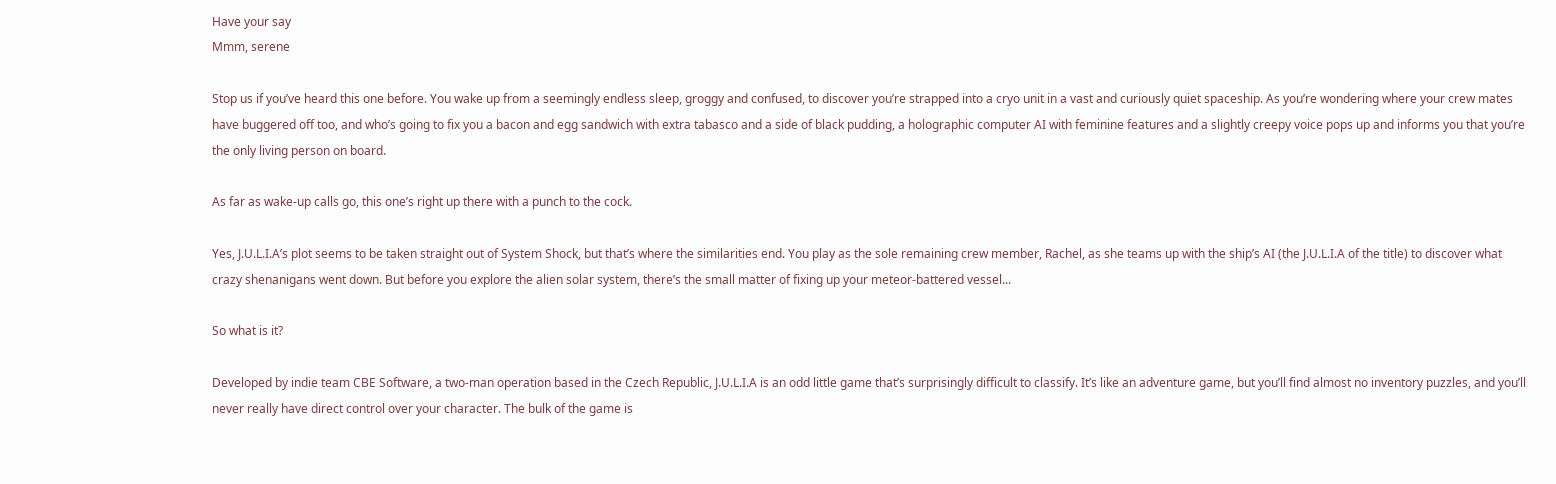Have your say
Mmm, serene

Stop us if you’ve heard this one before. You wake up from a seemingly endless sleep, groggy and confused, to discover you’re strapped into a cryo unit in a vast and curiously quiet spaceship. As you’re wondering where your crew mates have buggered off too, and who’s going to fix you a bacon and egg sandwich with extra tabasco and a side of black pudding, a holographic computer AI with feminine features and a slightly creepy voice pops up and informs you that you’re the only living person on board.

As far as wake-up calls go, this one’s right up there with a punch to the cock.

Yes, J.U.L.I.A’s plot seems to be taken straight out of System Shock, but that’s where the similarities end. You play as the sole remaining crew member, Rachel, as she teams up with the ship’s AI (the J.U.L.I.A of the title) to discover what crazy shenanigans went down. But before you explore the alien solar system, there’s the small matter of fixing up your meteor-battered vessel...

So what is it?

Developed by indie team CBE Software, a two-man operation based in the Czech Republic, J.U.L.I.A is an odd little game that’s surprisingly difficult to classify. It’s like an adventure game, but you’ll find almost no inventory puzzles, and you’ll never really have direct control over your character. The bulk of the game is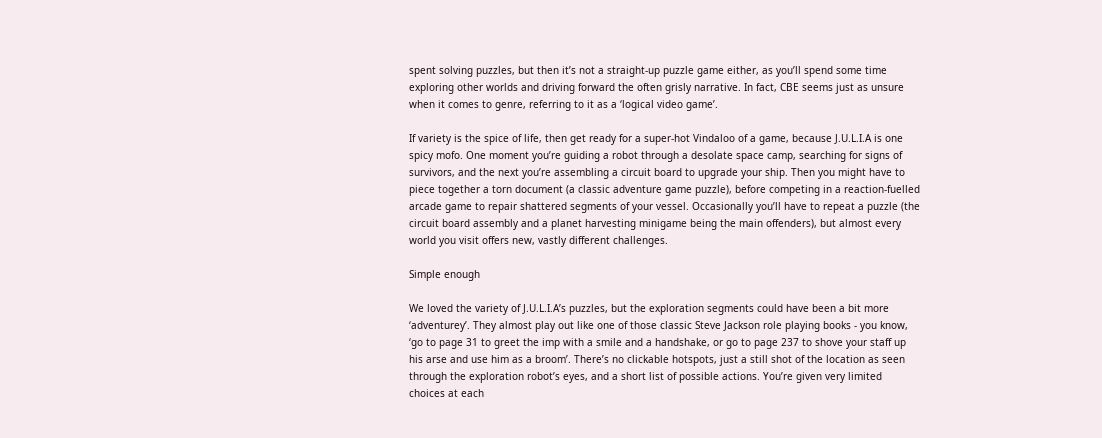spent solving puzzles, but then it’s not a straight-up puzzle game either, as you’ll spend some time exploring other worlds and driving forward the often grisly narrative. In fact, CBE seems just as unsure when it comes to genre, referring to it as a ‘logical video game’.

If variety is the spice of life, then get ready for a super-hot Vindaloo of a game, because J.U.L.I.A is one spicy mofo. One moment you’re guiding a robot through a desolate space camp, searching for signs of survivors, and the next you’re assembling a circuit board to upgrade your ship. Then you might have to piece together a torn document (a classic adventure game puzzle), before competing in a reaction-fuelled arcade game to repair shattered segments of your vessel. Occasionally you’ll have to repeat a puzzle (the circuit board assembly and a planet harvesting minigame being the main offenders), but almost every world you visit offers new, vastly different challenges.

Simple enough

We loved the variety of J.U.L.I.A’s puzzles, but the exploration segments could have been a bit more ‘adventurey’. They almost play out like one of those classic Steve Jackson role playing books - you know, ‘go to page 31 to greet the imp with a smile and a handshake, or go to page 237 to shove your staff up his arse and use him as a broom’. There’s no clickable hotspots, just a still shot of the location as seen through the exploration robot’s eyes, and a short list of possible actions. You’re given very limited choices at each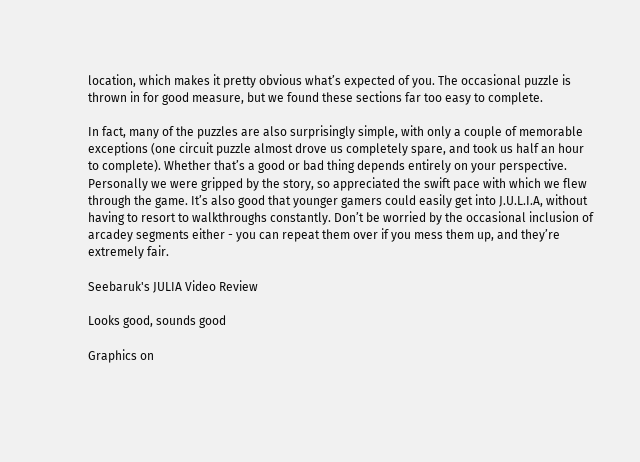location, which makes it pretty obvious what’s expected of you. The occasional puzzle is thrown in for good measure, but we found these sections far too easy to complete.

In fact, many of the puzzles are also surprisingly simple, with only a couple of memorable exceptions (one circuit puzzle almost drove us completely spare, and took us half an hour to complete). Whether that’s a good or bad thing depends entirely on your perspective. Personally we were gripped by the story, so appreciated the swift pace with which we flew through the game. It’s also good that younger gamers could easily get into J.U.L.I.A, without having to resort to walkthroughs constantly. Don’t be worried by the occasional inclusion of arcadey segments either - you can repeat them over if you mess them up, and they’re extremely fair.

Seebaruk's JULIA Video Review

Looks good, sounds good

Graphics on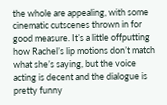the whole are appealing, with some cinematic cutscenes thrown in for good measure. It’s a little offputting how Rachel’s lip motions don’t match what she’s saying, but the voice acting is decent and the dialogue is pretty funny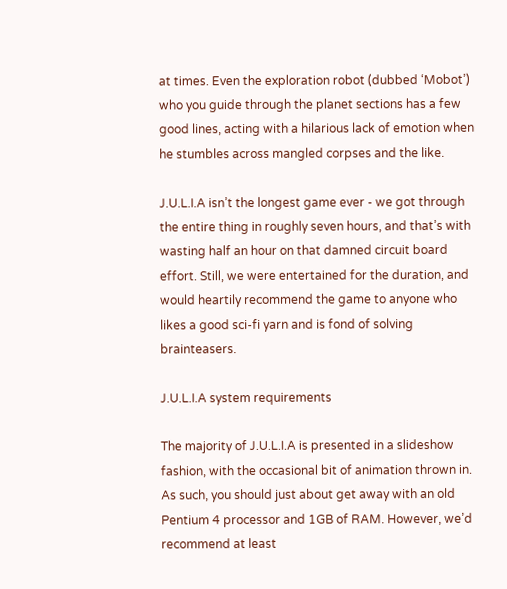at times. Even the exploration robot (dubbed ‘Mobot’) who you guide through the planet sections has a few good lines, acting with a hilarious lack of emotion when he stumbles across mangled corpses and the like.

J.U.L.I.A isn’t the longest game ever - we got through the entire thing in roughly seven hours, and that’s with wasting half an hour on that damned circuit board effort. Still, we were entertained for the duration, and would heartily recommend the game to anyone who likes a good sci-fi yarn and is fond of solving brainteasers.

J.U.L.I.A system requirements

The majority of J.U.L.I.A is presented in a slideshow fashion, with the occasional bit of animation thrown in. As such, you should just about get away with an old Pentium 4 processor and 1GB of RAM. However, we’d recommend at least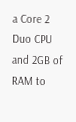a Core 2 Duo CPU and 2GB of RAM to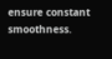ensure constant smoothness.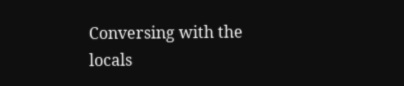Conversing with the locals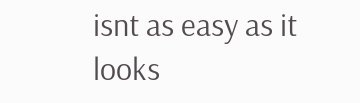isnt as easy as it looks